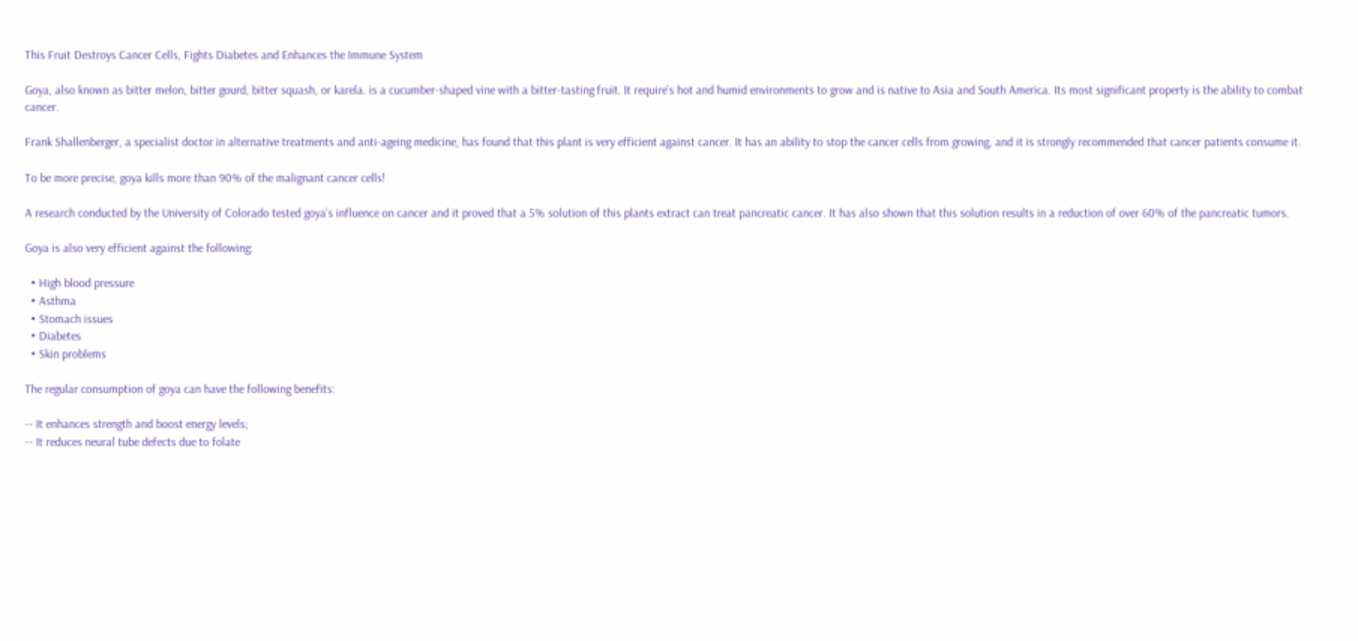This Fruit Destroys Cancer Cells, Fights Diabetes and Enhances the Immune System

Goya, also known as bitter melon, bitter gourd, bitter squash, or karela. is a cucumber-shaped vine with a bitter-tasting fruit. It require’s hot and humid environments to grow and is native to Asia and South America. Its most significant property is the ability to combat cancer.

Frank Shallenberger, a specialist doctor in alternative treatments and anti-ageing medicine, has found that this plant is very efficient against cancer. It has an ability to stop the cancer cells from growing, and it is strongly recommended that cancer patients consume it.

To be more precise, goya kills more than 90% of the malignant cancer cells!

A research conducted by the University of Colorado tested goya’s influence on cancer and it proved that a 5% solution of this plants extract can treat pancreatic cancer. It has also shown that this solution results in a reduction of over 60% of the pancreatic tumors.

Goya is also very efficient against the following:

  • High blood pressure
  • Asthma
  • Stomach issues
  • Diabetes
  • Skin problems

The regular consumption of goya can have the following benefits:

-- It enhances strength and boost energy levels;
-- It reduces neural tube defects due to folate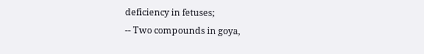deficiency in fetuses;
-- Two compounds in goya,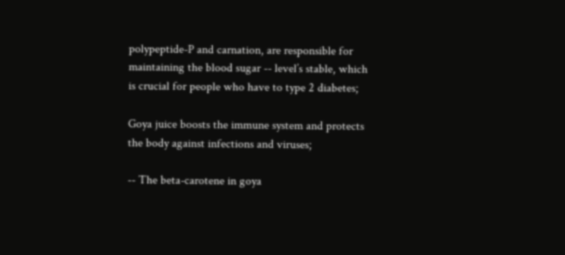polypeptide-P and carnation, are responsible for maintaining the blood sugar -- level’s stable, which is crucial for people who have to type 2 diabetes;

Goya juice boosts the immune system and protects the body against infections and viruses;

-- The beta-carotene in goya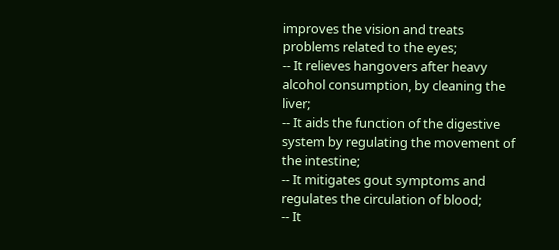improves the vision and treats problems related to the eyes;
-- It relieves hangovers after heavy alcohol consumption, by cleaning the liver;
-- It aids the function of the digestive system by regulating the movement of the intestine;
-- It mitigates gout symptoms and regulates the circulation of blood;
-- It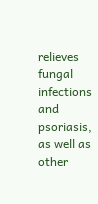relieves fungal infections and psoriasis, as well as other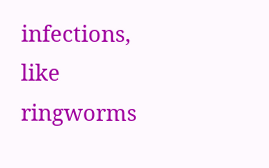infections, like ringworms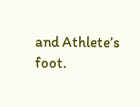and Athlete’s foot.